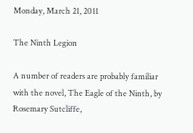Monday, March 21, 2011

The Ninth Legion

A number of readers are probably familiar with the novel, The Eagle of the Ninth, by Rosemary Sutcliffe,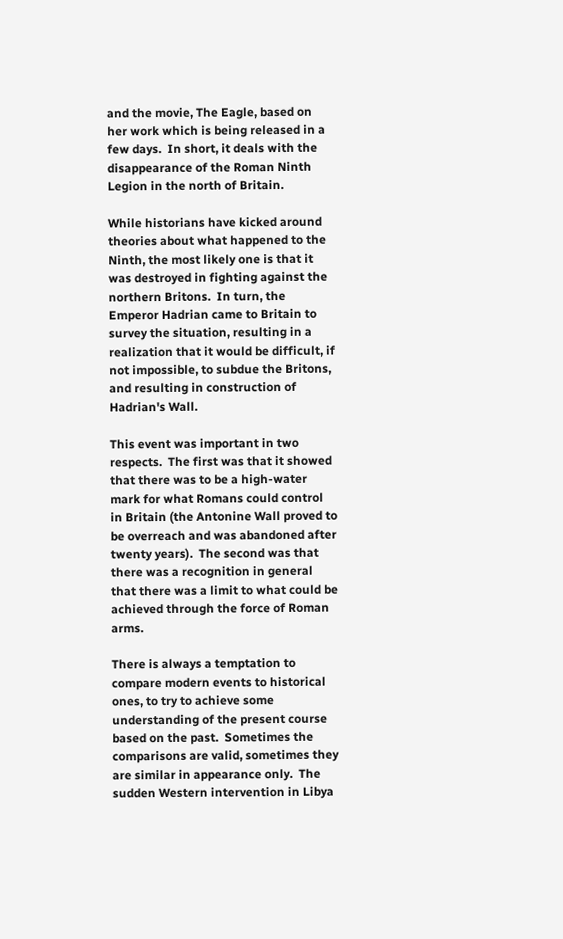and the movie, The Eagle, based on her work which is being released in a few days.  In short, it deals with the disappearance of the Roman Ninth Legion in the north of Britain.

While historians have kicked around theories about what happened to the Ninth, the most likely one is that it was destroyed in fighting against the northern Britons.  In turn, the Emperor Hadrian came to Britain to survey the situation, resulting in a realization that it would be difficult, if not impossible, to subdue the Britons, and resulting in construction of Hadrian's Wall.

This event was important in two respects.  The first was that it showed that there was to be a high-water mark for what Romans could control in Britain (the Antonine Wall proved to be overreach and was abandoned after twenty years).  The second was that there was a recognition in general that there was a limit to what could be achieved through the force of Roman arms.

There is always a temptation to compare modern events to historical ones, to try to achieve some understanding of the present course based on the past.  Sometimes the comparisons are valid, sometimes they are similar in appearance only.  The sudden Western intervention in Libya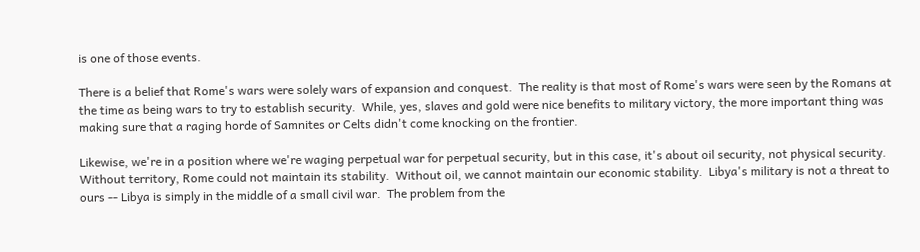is one of those events.

There is a belief that Rome's wars were solely wars of expansion and conquest.  The reality is that most of Rome's wars were seen by the Romans at the time as being wars to try to establish security.  While, yes, slaves and gold were nice benefits to military victory, the more important thing was making sure that a raging horde of Samnites or Celts didn't come knocking on the frontier.

Likewise, we're in a position where we're waging perpetual war for perpetual security, but in this case, it's about oil security, not physical security.  Without territory, Rome could not maintain its stability.  Without oil, we cannot maintain our economic stability.  Libya's military is not a threat to ours -- Libya is simply in the middle of a small civil war.  The problem from the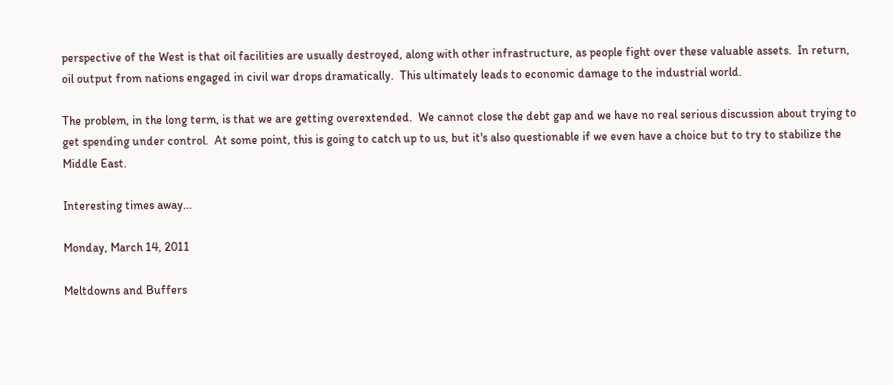perspective of the West is that oil facilities are usually destroyed, along with other infrastructure, as people fight over these valuable assets.  In return, oil output from nations engaged in civil war drops dramatically.  This ultimately leads to economic damage to the industrial world.

The problem, in the long term, is that we are getting overextended.  We cannot close the debt gap and we have no real serious discussion about trying to get spending under control.  At some point, this is going to catch up to us, but it's also questionable if we even have a choice but to try to stabilize the Middle East.

Interesting times away...

Monday, March 14, 2011

Meltdowns and Buffers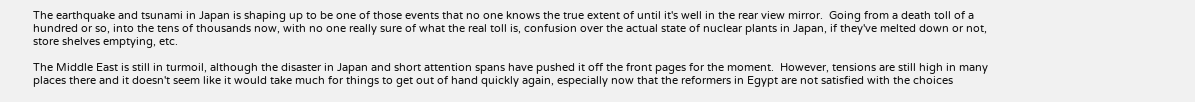The earthquake and tsunami in Japan is shaping up to be one of those events that no one knows the true extent of until it's well in the rear view mirror.  Going from a death toll of a hundred or so, into the tens of thousands now, with no one really sure of what the real toll is, confusion over the actual state of nuclear plants in Japan, if they've melted down or not, store shelves emptying, etc.

The Middle East is still in turmoil, although the disaster in Japan and short attention spans have pushed it off the front pages for the moment.  However, tensions are still high in many places there and it doesn't seem like it would take much for things to get out of hand quickly again, especially now that the reformers in Egypt are not satisfied with the choices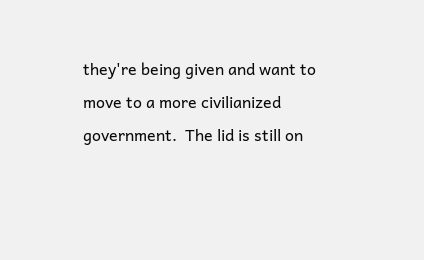they're being given and want to move to a more civilianized government.  The lid is still on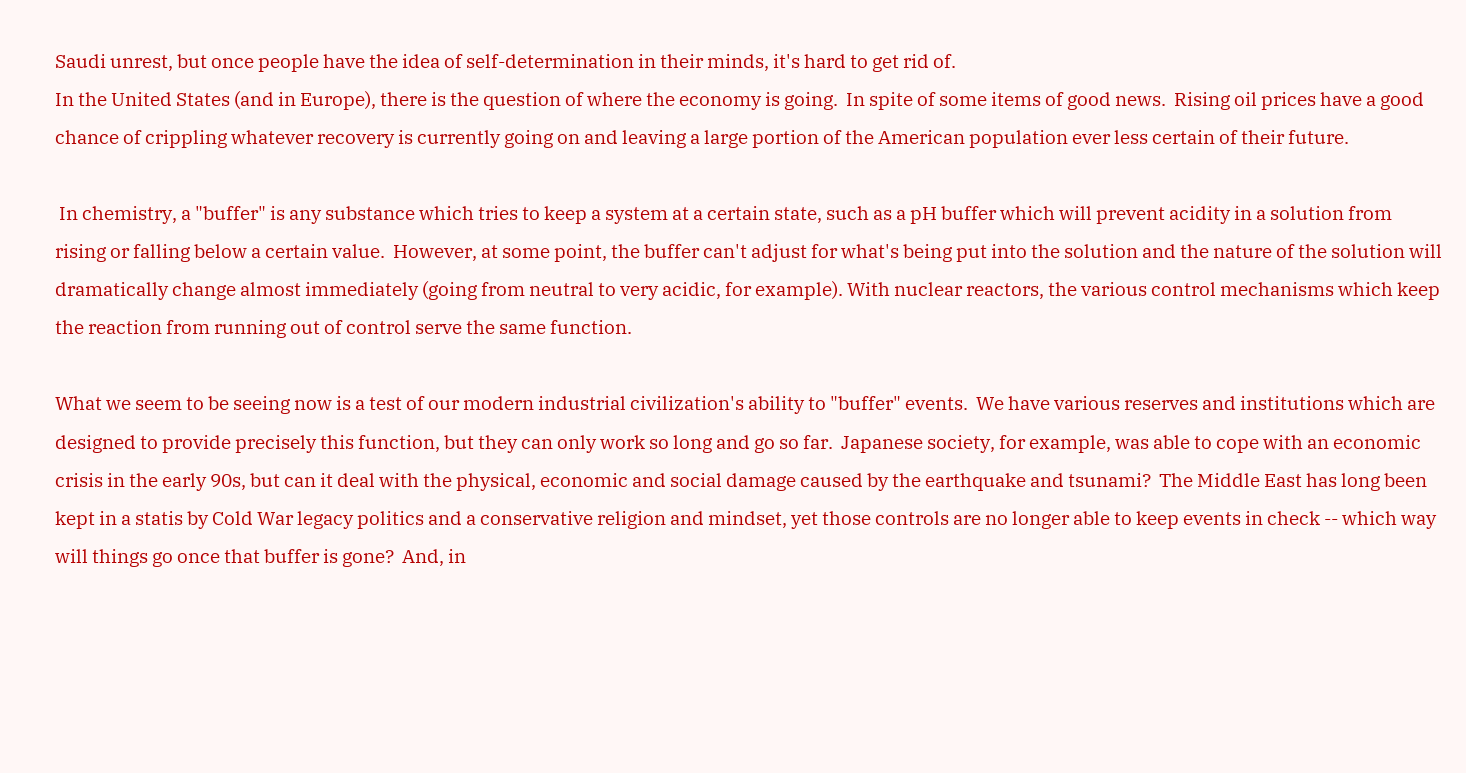Saudi unrest, but once people have the idea of self-determination in their minds, it's hard to get rid of.
In the United States (and in Europe), there is the question of where the economy is going.  In spite of some items of good news.  Rising oil prices have a good chance of crippling whatever recovery is currently going on and leaving a large portion of the American population ever less certain of their future.

 In chemistry, a "buffer" is any substance which tries to keep a system at a certain state, such as a pH buffer which will prevent acidity in a solution from rising or falling below a certain value.  However, at some point, the buffer can't adjust for what's being put into the solution and the nature of the solution will dramatically change almost immediately (going from neutral to very acidic, for example). With nuclear reactors, the various control mechanisms which keep the reaction from running out of control serve the same function.

What we seem to be seeing now is a test of our modern industrial civilization's ability to "buffer" events.  We have various reserves and institutions which are designed to provide precisely this function, but they can only work so long and go so far.  Japanese society, for example, was able to cope with an economic crisis in the early 90s, but can it deal with the physical, economic and social damage caused by the earthquake and tsunami?  The Middle East has long been kept in a statis by Cold War legacy politics and a conservative religion and mindset, yet those controls are no longer able to keep events in check -- which way will things go once that buffer is gone?  And, in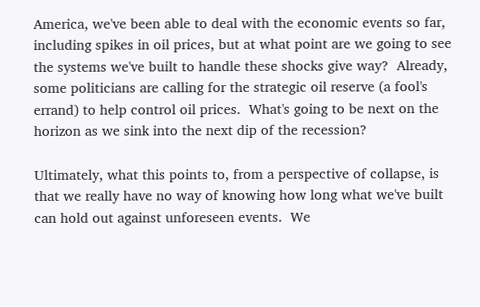America, we've been able to deal with the economic events so far, including spikes in oil prices, but at what point are we going to see the systems we've built to handle these shocks give way?  Already, some politicians are calling for the strategic oil reserve (a fool's errand) to help control oil prices.  What's going to be next on the horizon as we sink into the next dip of the recession?

Ultimately, what this points to, from a perspective of collapse, is that we really have no way of knowing how long what we've built can hold out against unforeseen events.  We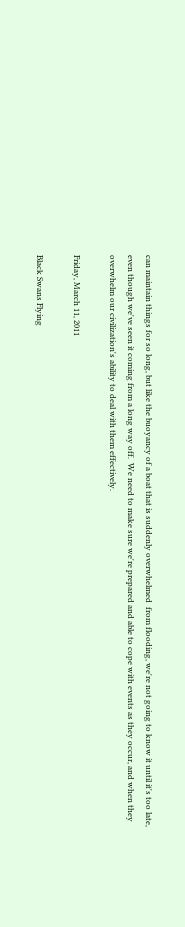can maintain things for so long, but like the buoyancy of a boat that is suddenly overwhelmed  from flooding, we're not going to know it until it's too late, even though we've seen it coming from a long way off.  We need to make sure we're prepared and able to cope with events as they occur, and when they overwhelm our civilization's ability to deal with them effectively.

Friday, March 11, 2011

Black Swans Flying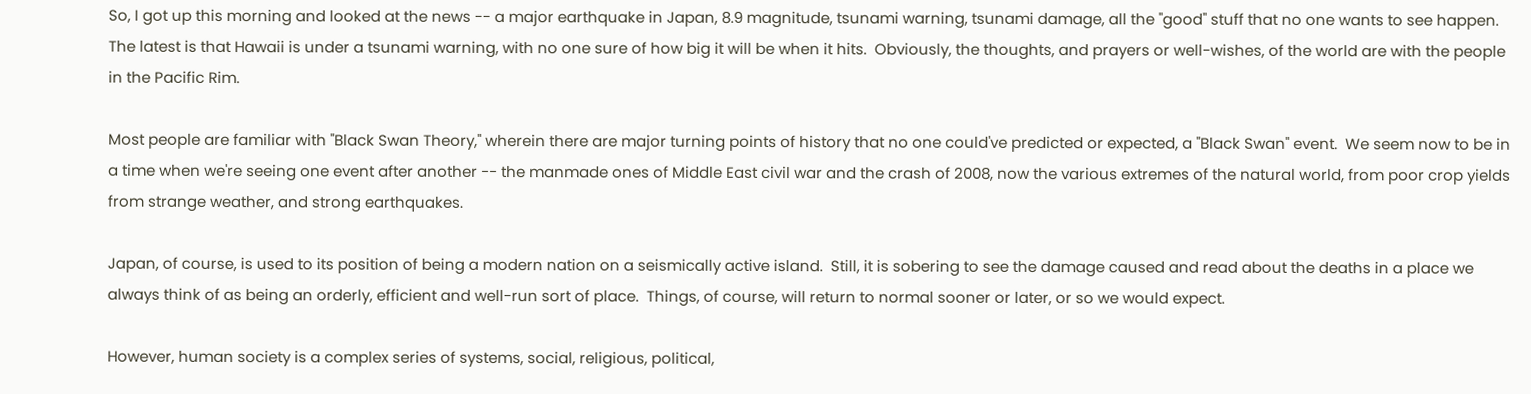So, I got up this morning and looked at the news -- a major earthquake in Japan, 8.9 magnitude, tsunami warning, tsunami damage, all the "good" stuff that no one wants to see happen.  The latest is that Hawaii is under a tsunami warning, with no one sure of how big it will be when it hits.  Obviously, the thoughts, and prayers or well-wishes, of the world are with the people in the Pacific Rim.

Most people are familiar with "Black Swan Theory," wherein there are major turning points of history that no one could've predicted or expected, a "Black Swan" event.  We seem now to be in a time when we're seeing one event after another -- the manmade ones of Middle East civil war and the crash of 2008, now the various extremes of the natural world, from poor crop yields from strange weather, and strong earthquakes.

Japan, of course, is used to its position of being a modern nation on a seismically active island.  Still, it is sobering to see the damage caused and read about the deaths in a place we always think of as being an orderly, efficient and well-run sort of place.  Things, of course, will return to normal sooner or later, or so we would expect.

However, human society is a complex series of systems, social, religious, political,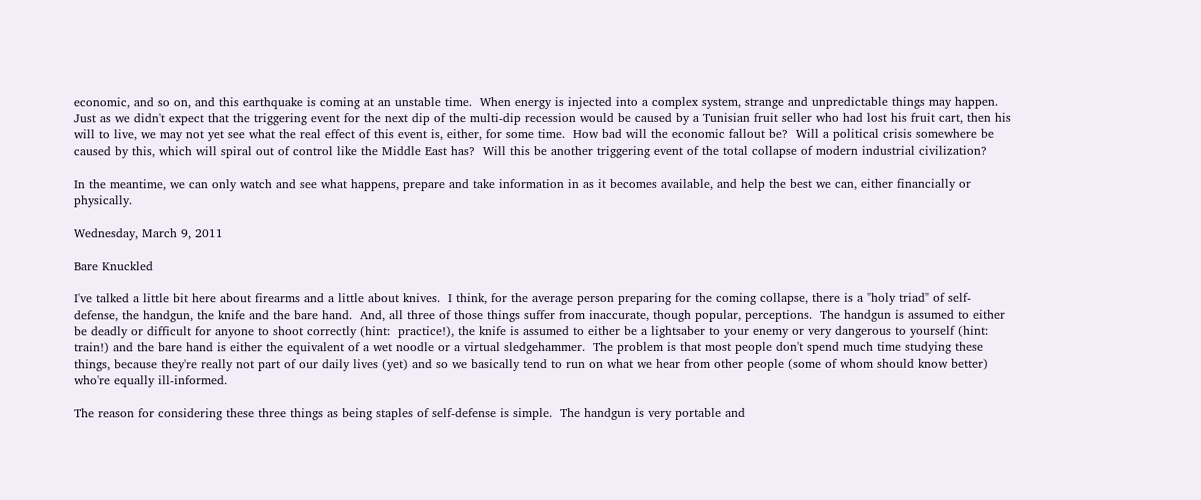economic, and so on, and this earthquake is coming at an unstable time.  When energy is injected into a complex system, strange and unpredictable things may happen.   Just as we didn't expect that the triggering event for the next dip of the multi-dip recession would be caused by a Tunisian fruit seller who had lost his fruit cart, then his will to live, we may not yet see what the real effect of this event is, either, for some time.  How bad will the economic fallout be?  Will a political crisis somewhere be caused by this, which will spiral out of control like the Middle East has?  Will this be another triggering event of the total collapse of modern industrial civilization?

In the meantime, we can only watch and see what happens, prepare and take information in as it becomes available, and help the best we can, either financially or physically.

Wednesday, March 9, 2011

Bare Knuckled

I've talked a little bit here about firearms and a little about knives.  I think, for the average person preparing for the coming collapse, there is a "holy triad" of self-defense, the handgun, the knife and the bare hand.  And, all three of those things suffer from inaccurate, though popular, perceptions.  The handgun is assumed to either be deadly or difficult for anyone to shoot correctly (hint:  practice!), the knife is assumed to either be a lightsaber to your enemy or very dangerous to yourself (hint: train!) and the bare hand is either the equivalent of a wet noodle or a virtual sledgehammer.  The problem is that most people don't spend much time studying these things, because they're really not part of our daily lives (yet) and so we basically tend to run on what we hear from other people (some of whom should know better) who're equally ill-informed.

The reason for considering these three things as being staples of self-defense is simple.  The handgun is very portable and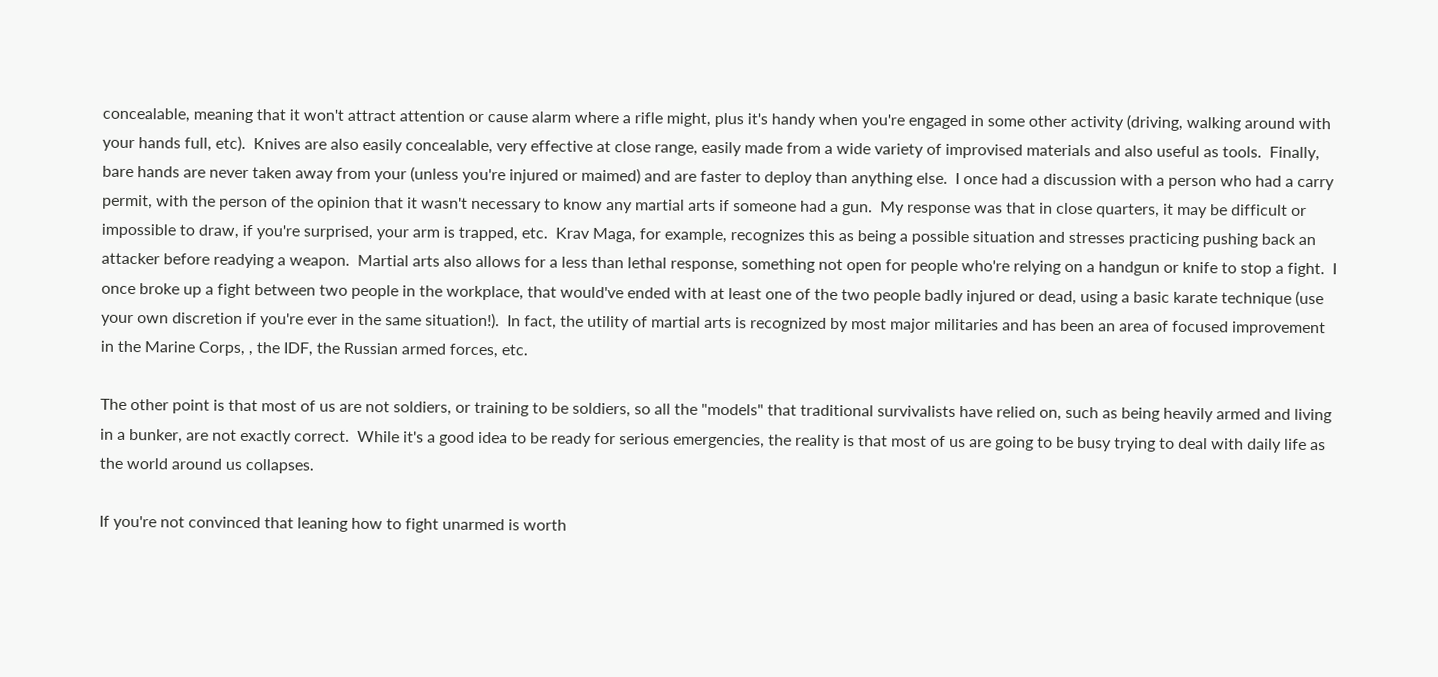concealable, meaning that it won't attract attention or cause alarm where a rifle might, plus it's handy when you're engaged in some other activity (driving, walking around with your hands full, etc).  Knives are also easily concealable, very effective at close range, easily made from a wide variety of improvised materials and also useful as tools.  Finally, bare hands are never taken away from your (unless you're injured or maimed) and are faster to deploy than anything else.  I once had a discussion with a person who had a carry permit, with the person of the opinion that it wasn't necessary to know any martial arts if someone had a gun.  My response was that in close quarters, it may be difficult or impossible to draw, if you're surprised, your arm is trapped, etc.  Krav Maga, for example, recognizes this as being a possible situation and stresses practicing pushing back an attacker before readying a weapon.  Martial arts also allows for a less than lethal response, something not open for people who're relying on a handgun or knife to stop a fight.  I once broke up a fight between two people in the workplace, that would've ended with at least one of the two people badly injured or dead, using a basic karate technique (use your own discretion if you're ever in the same situation!).  In fact, the utility of martial arts is recognized by most major militaries and has been an area of focused improvement in the Marine Corps, , the IDF, the Russian armed forces, etc.

The other point is that most of us are not soldiers, or training to be soldiers, so all the "models" that traditional survivalists have relied on, such as being heavily armed and living in a bunker, are not exactly correct.  While it's a good idea to be ready for serious emergencies, the reality is that most of us are going to be busy trying to deal with daily life as the world around us collapses.

If you're not convinced that leaning how to fight unarmed is worth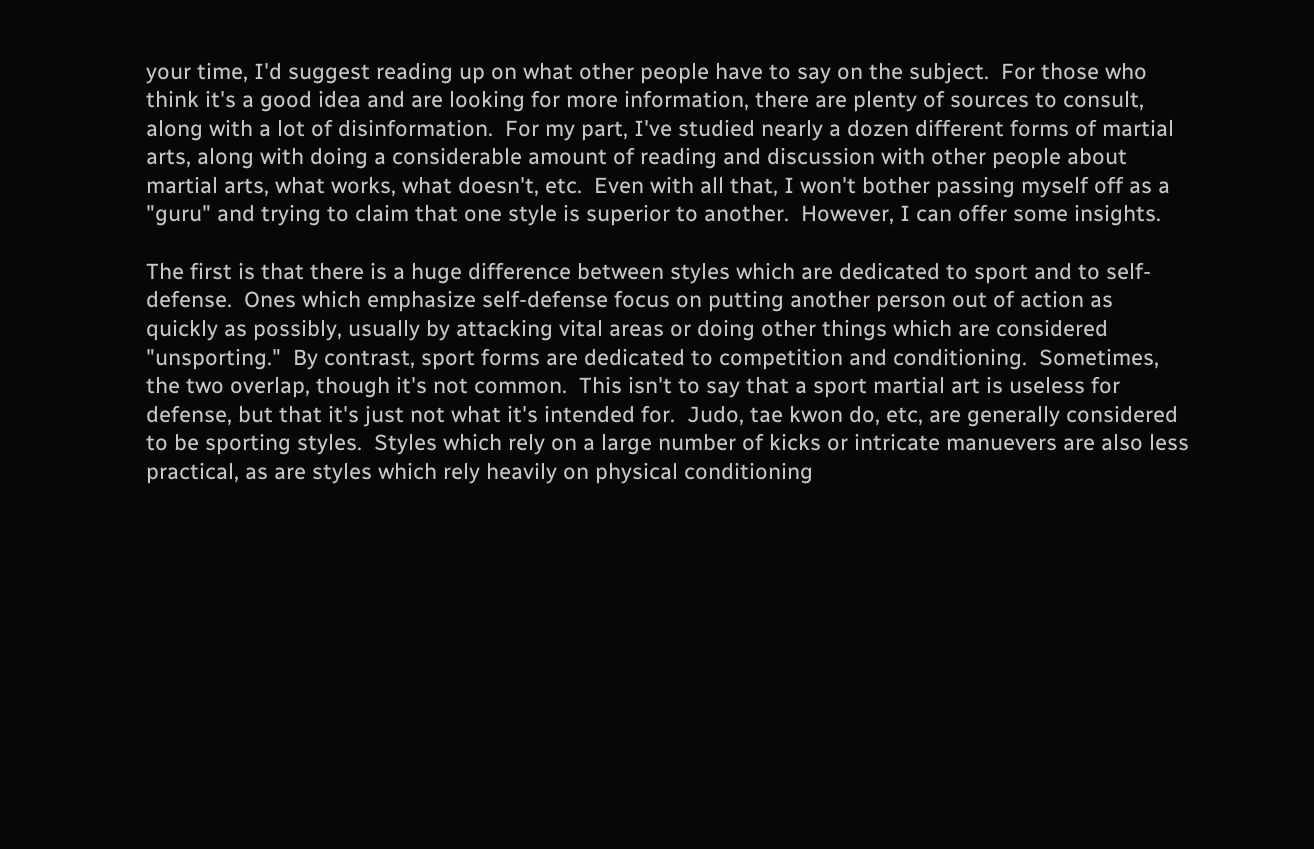your time, I'd suggest reading up on what other people have to say on the subject.  For those who think it's a good idea and are looking for more information, there are plenty of sources to consult, along with a lot of disinformation.  For my part, I've studied nearly a dozen different forms of martial arts, along with doing a considerable amount of reading and discussion with other people about martial arts, what works, what doesn't, etc.  Even with all that, I won't bother passing myself off as a "guru" and trying to claim that one style is superior to another.  However, I can offer some insights.

The first is that there is a huge difference between styles which are dedicated to sport and to self-defense.  Ones which emphasize self-defense focus on putting another person out of action as quickly as possibly, usually by attacking vital areas or doing other things which are considered "unsporting."  By contrast, sport forms are dedicated to competition and conditioning.  Sometimes, the two overlap, though it's not common.  This isn't to say that a sport martial art is useless for defense, but that it's just not what it's intended for.  Judo, tae kwon do, etc, are generally considered to be sporting styles.  Styles which rely on a large number of kicks or intricate manuevers are also less practical, as are styles which rely heavily on physical conditioning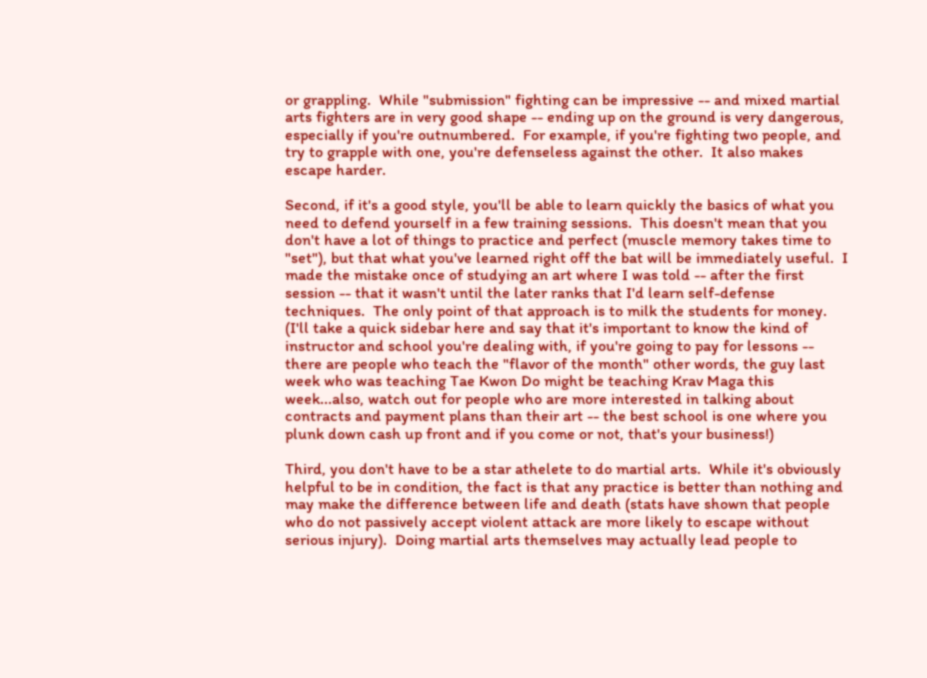or grappling.  While "submission" fighting can be impressive -- and mixed martial arts fighters are in very good shape -- ending up on the ground is very dangerous, especially if you're outnumbered.  For example, if you're fighting two people, and try to grapple with one, you're defenseless against the other.  It also makes escape harder.

Second, if it's a good style, you'll be able to learn quickly the basics of what you need to defend yourself in a few training sessions.  This doesn't mean that you don't have a lot of things to practice and perfect (muscle memory takes time to "set"), but that what you've learned right off the bat will be immediately useful.  I made the mistake once of studying an art where I was told -- after the first session -- that it wasn't until the later ranks that I'd learn self-defense techniques.  The only point of that approach is to milk the students for money.
(I'll take a quick sidebar here and say that it's important to know the kind of instructor and school you're dealing with, if you're going to pay for lessons -- there are people who teach the "flavor of the month" other words, the guy last week who was teaching Tae Kwon Do might be teaching Krav Maga this week...also, watch out for people who are more interested in talking about contracts and payment plans than their art -- the best school is one where you plunk down cash up front and if you come or not, that's your business!)

Third, you don't have to be a star athelete to do martial arts.  While it's obviously helpful to be in condition, the fact is that any practice is better than nothing and may make the difference between life and death (stats have shown that people who do not passively accept violent attack are more likely to escape without serious injury).  Doing martial arts themselves may actually lead people to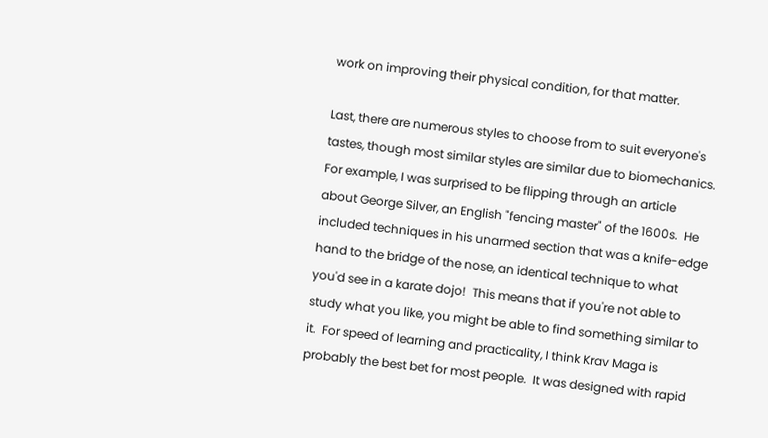work on improving their physical condition, for that matter.

Last, there are numerous styles to choose from to suit everyone's tastes, though most similar styles are similar due to biomechanics.  For example, I was surprised to be flipping through an article about George Silver, an English "fencing master" of the 1600s.  He included techniques in his unarmed section that was a knife-edge hand to the bridge of the nose, an identical technique to what you'd see in a karate dojo!  This means that if you're not able to study what you like, you might be able to find something similar to it.  For speed of learning and practicality, I think Krav Maga is probably the best bet for most people.  It was designed with rapid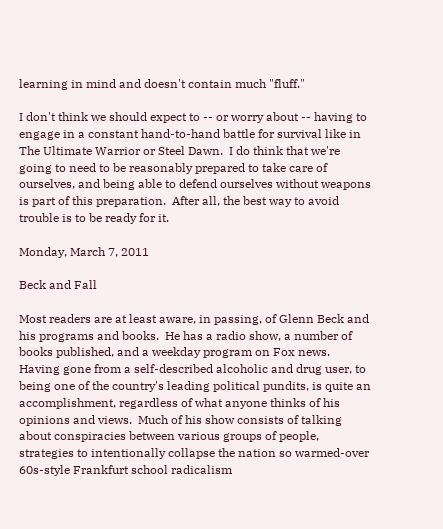learning in mind and doesn't contain much "fluff."

I don't think we should expect to -- or worry about -- having to engage in a constant hand-to-hand battle for survival like in The Ultimate Warrior or Steel Dawn.  I do think that we're going to need to be reasonably prepared to take care of ourselves, and being able to defend ourselves without weapons is part of this preparation.  After all, the best way to avoid trouble is to be ready for it.

Monday, March 7, 2011

Beck and Fall

Most readers are at least aware, in passing, of Glenn Beck and his programs and books.  He has a radio show, a number of books published, and a weekday program on Fox news.  Having gone from a self-described alcoholic and drug user, to being one of the country's leading political pundits, is quite an accomplishment, regardless of what anyone thinks of his opinions and views.  Much of his show consists of talking about conspiracies between various groups of people, strategies to intentionally collapse the nation so warmed-over 60s-style Frankfurt school radicalism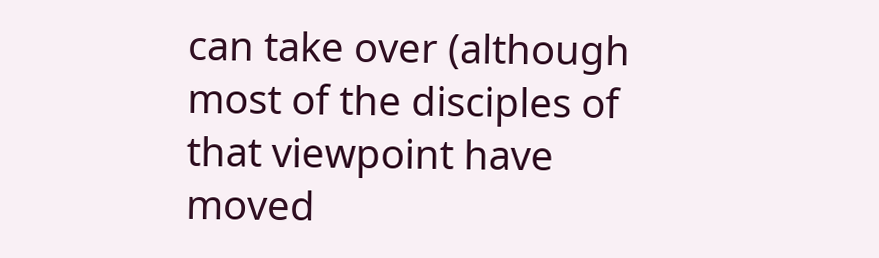can take over (although most of the disciples of that viewpoint have moved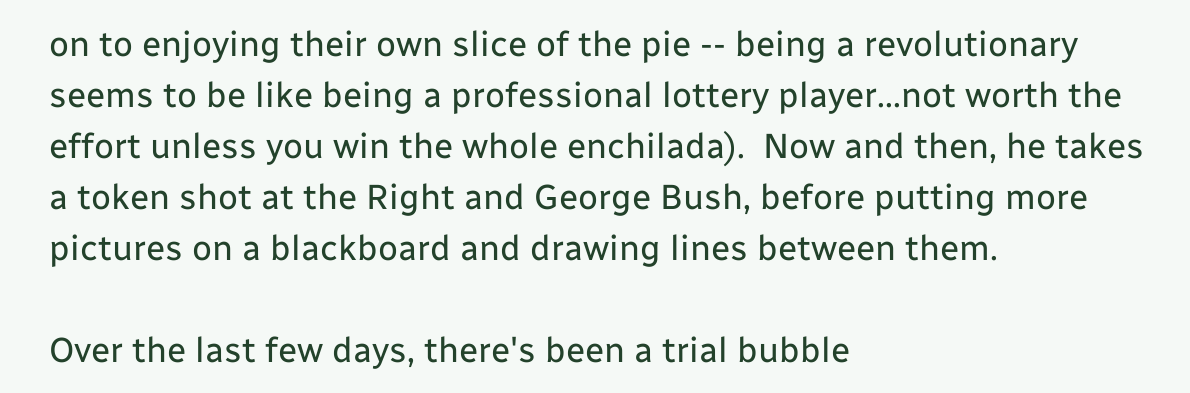on to enjoying their own slice of the pie -- being a revolutionary seems to be like being a professional lottery player...not worth the effort unless you win the whole enchilada).  Now and then, he takes a token shot at the Right and George Bush, before putting more pictures on a blackboard and drawing lines between them.

Over the last few days, there's been a trial bubble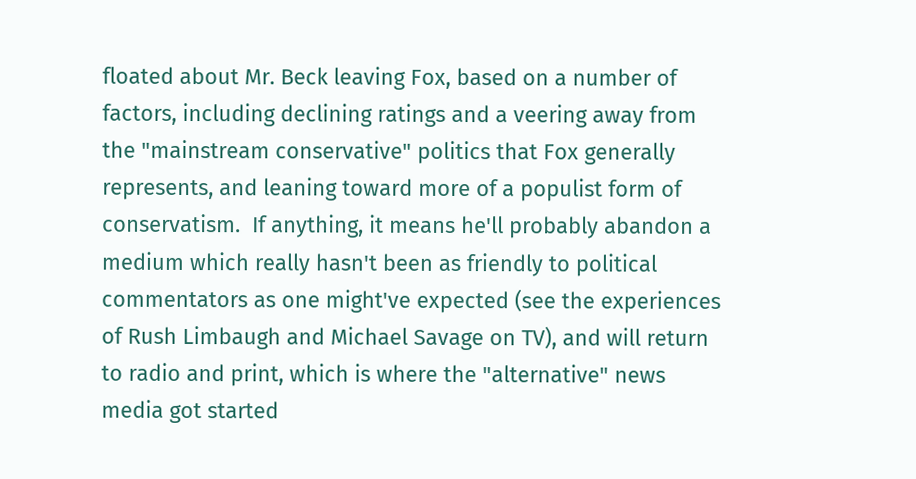floated about Mr. Beck leaving Fox, based on a number of factors, including declining ratings and a veering away from the "mainstream conservative" politics that Fox generally represents, and leaning toward more of a populist form of conservatism.  If anything, it means he'll probably abandon a medium which really hasn't been as friendly to political commentators as one might've expected (see the experiences of Rush Limbaugh and Michael Savage on TV), and will return to radio and print, which is where the "alternative" news media got started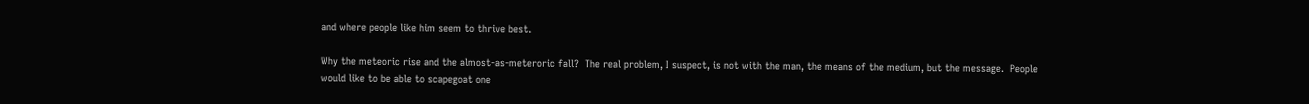and where people like him seem to thrive best.

Why the meteoric rise and the almost-as-meteroric fall?  The real problem, I suspect, is not with the man, the means of the medium, but the message.  People would like to be able to scapegoat one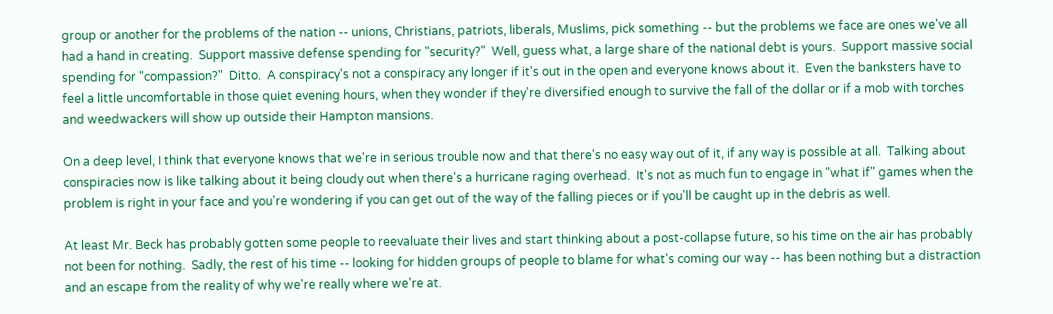group or another for the problems of the nation -- unions, Christians, patriots, liberals, Muslims, pick something -- but the problems we face are ones we've all had a hand in creating.  Support massive defense spending for "security?"  Well, guess what, a large share of the national debt is yours.  Support massive social spending for "compassion?"  Ditto.  A conspiracy's not a conspiracy any longer if it's out in the open and everyone knows about it.  Even the banksters have to feel a little uncomfortable in those quiet evening hours, when they wonder if they're diversified enough to survive the fall of the dollar or if a mob with torches and weedwackers will show up outside their Hampton mansions.

On a deep level, I think that everyone knows that we're in serious trouble now and that there's no easy way out of it, if any way is possible at all.  Talking about conspiracies now is like talking about it being cloudy out when there's a hurricane raging overhead.  It's not as much fun to engage in "what if" games when the problem is right in your face and you're wondering if you can get out of the way of the falling pieces or if you'll be caught up in the debris as well.

At least Mr. Beck has probably gotten some people to reevaluate their lives and start thinking about a post-collapse future, so his time on the air has probably not been for nothing.  Sadly, the rest of his time -- looking for hidden groups of people to blame for what's coming our way -- has been nothing but a distraction and an escape from the reality of why we're really where we're at.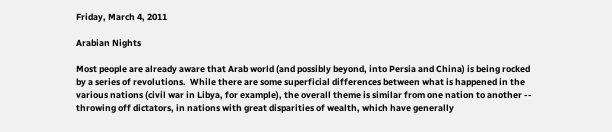Friday, March 4, 2011

Arabian Nights

Most people are already aware that Arab world (and possibly beyond, into Persia and China) is being rocked by a series of revolutions.  While there are some superficial differences between what is happened in the various nations (civil war in Libya, for example), the overall theme is similar from one nation to another -- throwing off dictators, in nations with great disparities of wealth, which have generally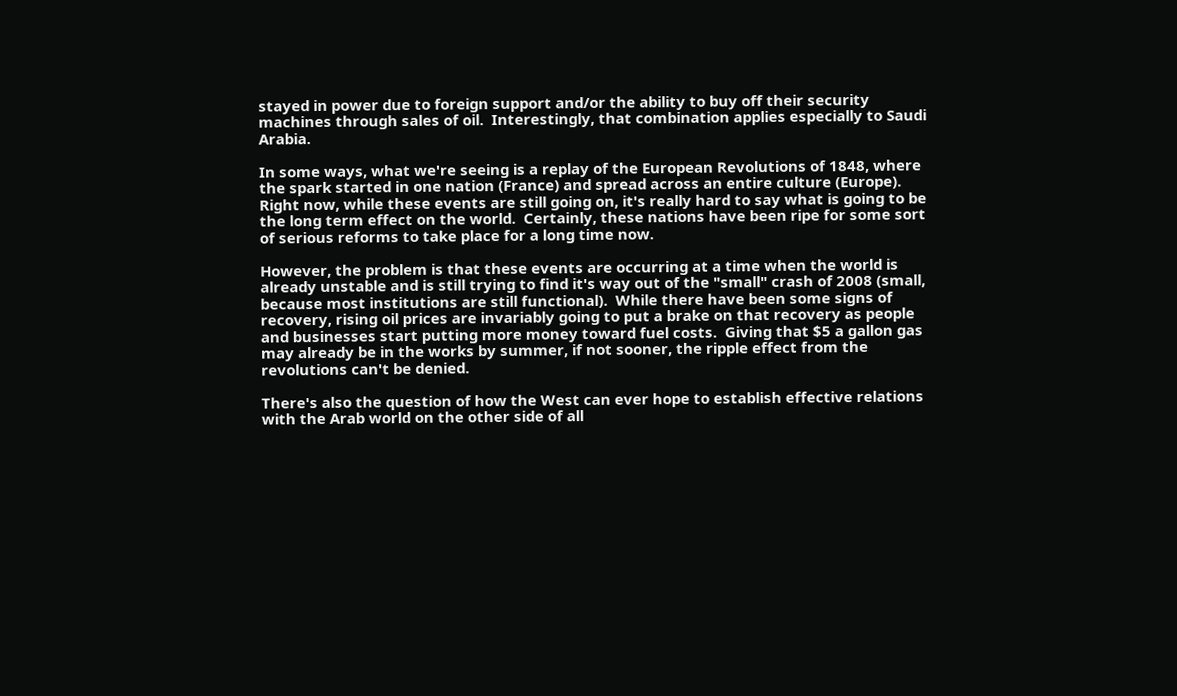stayed in power due to foreign support and/or the ability to buy off their security machines through sales of oil.  Interestingly, that combination applies especially to Saudi Arabia.

In some ways, what we're seeing is a replay of the European Revolutions of 1848, where the spark started in one nation (France) and spread across an entire culture (Europe).  Right now, while these events are still going on, it's really hard to say what is going to be the long term effect on the world.  Certainly, these nations have been ripe for some sort of serious reforms to take place for a long time now.

However, the problem is that these events are occurring at a time when the world is already unstable and is still trying to find it's way out of the "small" crash of 2008 (small, because most institutions are still functional).  While there have been some signs of recovery, rising oil prices are invariably going to put a brake on that recovery as people and businesses start putting more money toward fuel costs.  Giving that $5 a gallon gas may already be in the works by summer, if not sooner, the ripple effect from the revolutions can't be denied.

There's also the question of how the West can ever hope to establish effective relations with the Arab world on the other side of all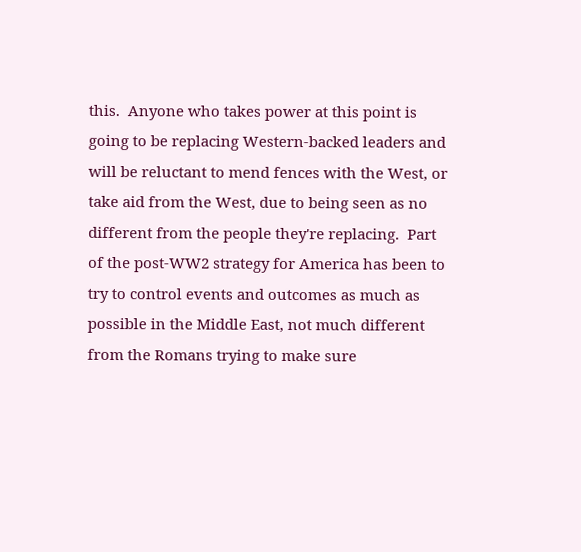this.  Anyone who takes power at this point is going to be replacing Western-backed leaders and will be reluctant to mend fences with the West, or take aid from the West, due to being seen as no different from the people they're replacing.  Part of the post-WW2 strategy for America has been to try to control events and outcomes as much as possible in the Middle East, not much different from the Romans trying to make sure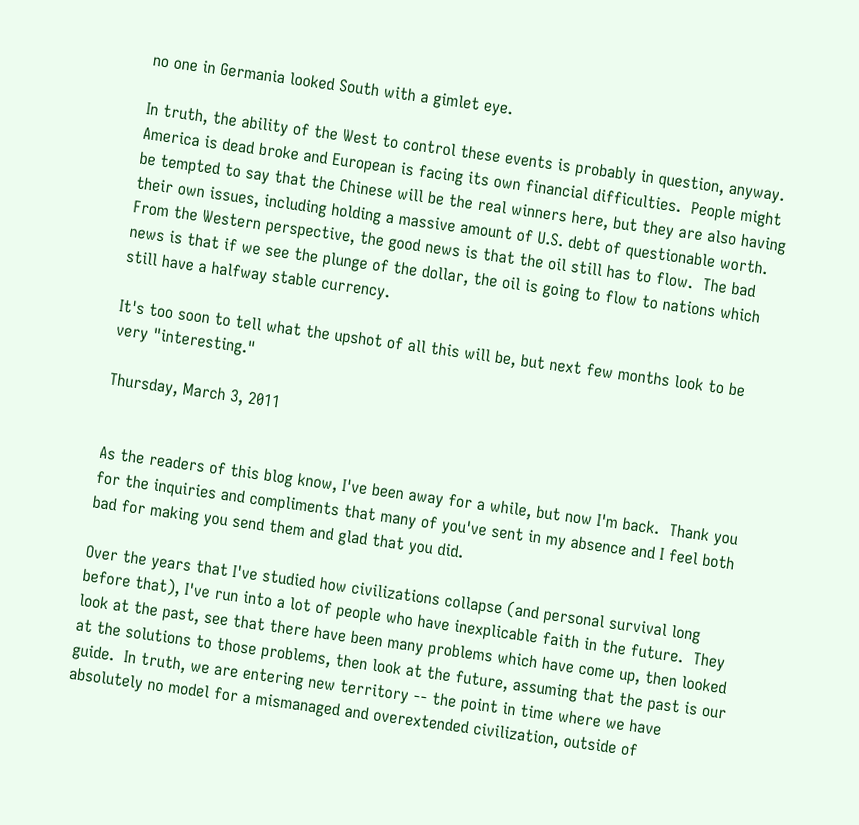no one in Germania looked South with a gimlet eye.

In truth, the ability of the West to control these events is probably in question, anyway.  America is dead broke and European is facing its own financial difficulties.  People might be tempted to say that the Chinese will be the real winners here, but they are also having their own issues, including holding a massive amount of U.S. debt of questionable worth.  From the Western perspective, the good news is that the oil still has to flow.  The bad news is that if we see the plunge of the dollar, the oil is going to flow to nations which still have a halfway stable currency.

It's too soon to tell what the upshot of all this will be, but next few months look to be very "interesting."

Thursday, March 3, 2011


As the readers of this blog know, I've been away for a while, but now I'm back.  Thank you for the inquiries and compliments that many of you've sent in my absence and I feel both bad for making you send them and glad that you did.

Over the years that I've studied how civilizations collapse (and personal survival long before that), I've run into a lot of people who have inexplicable faith in the future.  They look at the past, see that there have been many problems which have come up, then looked at the solutions to those problems, then look at the future, assuming that the past is our guide.  In truth, we are entering new territory -- the point in time where we have absolutely no model for a mismanaged and overextended civilization, outside of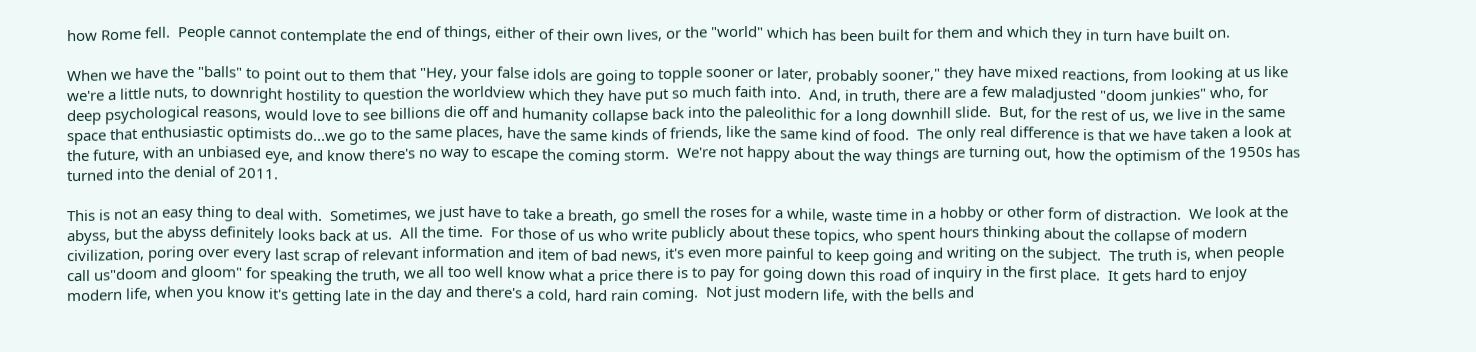how Rome fell.  People cannot contemplate the end of things, either of their own lives, or the "world" which has been built for them and which they in turn have built on.

When we have the "balls" to point out to them that "Hey, your false idols are going to topple sooner or later, probably sooner," they have mixed reactions, from looking at us like we're a little nuts, to downright hostility to question the worldview which they have put so much faith into.  And, in truth, there are a few maladjusted "doom junkies" who, for deep psychological reasons, would love to see billions die off and humanity collapse back into the paleolithic for a long downhill slide.  But, for the rest of us, we live in the same space that enthusiastic optimists do...we go to the same places, have the same kinds of friends, like the same kind of food.  The only real difference is that we have taken a look at the future, with an unbiased eye, and know there's no way to escape the coming storm.  We're not happy about the way things are turning out, how the optimism of the 1950s has turned into the denial of 2011.

This is not an easy thing to deal with.  Sometimes, we just have to take a breath, go smell the roses for a while, waste time in a hobby or other form of distraction.  We look at the abyss, but the abyss definitely looks back at us.  All the time.  For those of us who write publicly about these topics, who spent hours thinking about the collapse of modern civilization, poring over every last scrap of relevant information and item of bad news, it's even more painful to keep going and writing on the subject.  The truth is, when people call us"doom and gloom" for speaking the truth, we all too well know what a price there is to pay for going down this road of inquiry in the first place.  It gets hard to enjoy modern life, when you know it's getting late in the day and there's a cold, hard rain coming.  Not just modern life, with the bells and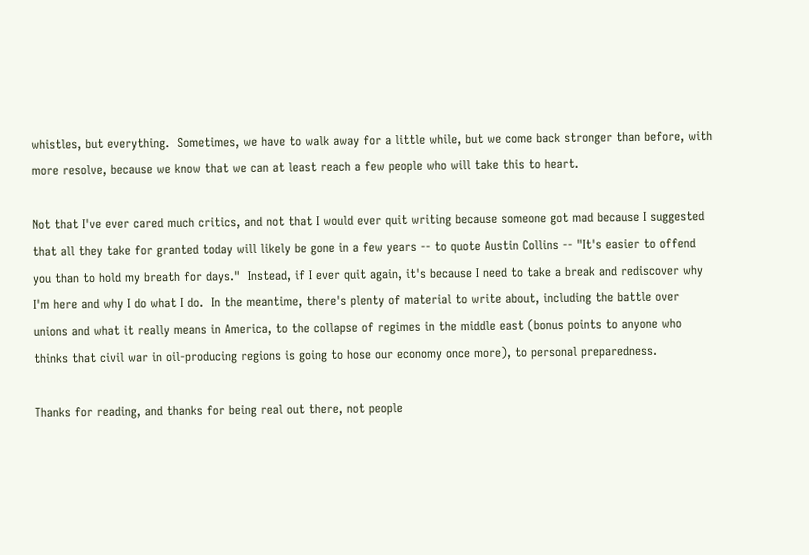whistles, but everything.  Sometimes, we have to walk away for a little while, but we come back stronger than before, with more resolve, because we know that we can at least reach a few people who will take this to heart.

Not that I've ever cared much critics, and not that I would ever quit writing because someone got mad because I suggested that all they take for granted today will likely be gone in a few years -- to quote Austin Collins -- "It's easier to offend you than to hold my breath for days."  Instead, if I ever quit again, it's because I need to take a break and rediscover why I'm here and why I do what I do.  In the meantime, there's plenty of material to write about, including the battle over unions and what it really means in America, to the collapse of regimes in the middle east (bonus points to anyone who thinks that civil war in oil-producing regions is going to hose our economy once more), to personal preparedness.

Thanks for reading, and thanks for being real out there, not people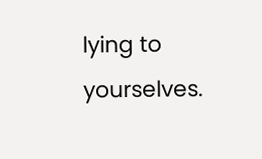lying to yourselves.